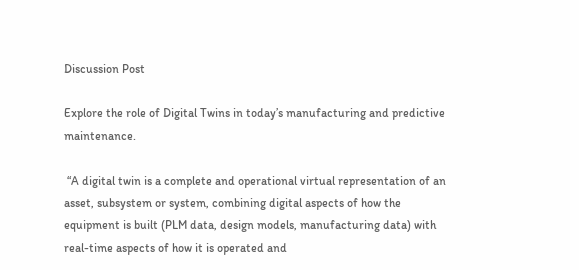Discussion Post

Explore the role of Digital Twins in today’s manufacturing and predictive maintenance.

 “A digital twin is a complete and operational virtual representation of an asset, subsystem or system, combining digital aspects of how the equipment is built (PLM data, design models, manufacturing data) with real-time aspects of how it is operated and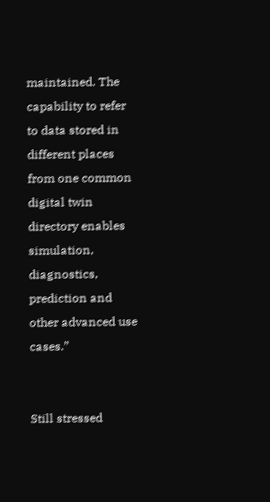maintained. The capability to refer to data stored in different places from one common digital twin directory enables simulation, diagnostics, prediction and other advanced use cases.”


Still stressed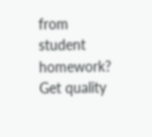from student homework?
Get quality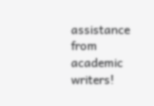assistance from academic writers!